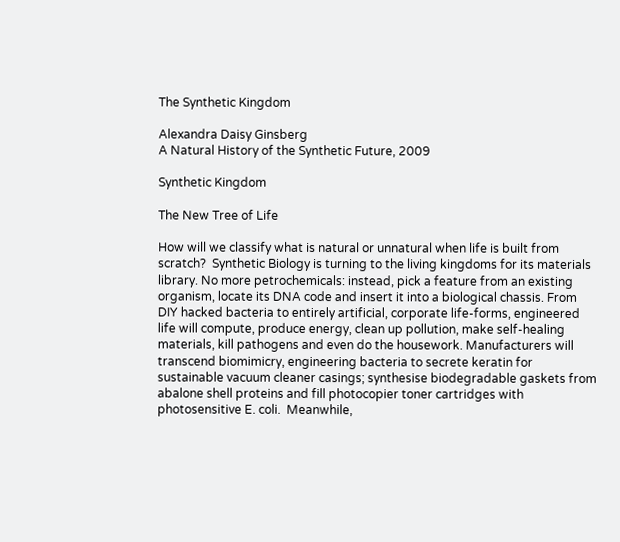The Synthetic Kingdom

Alexandra Daisy Ginsberg
A Natural History of the Synthetic Future, 2009

Synthetic Kingdom

The New Tree of Life

How will we classify what is natural or unnatural when life is built from scratch?  Synthetic Biology is turning to the living kingdoms for its materials library. No more petrochemicals: instead, pick a feature from an existing organism, locate its DNA code and insert it into a biological chassis. From DIY hacked bacteria to entirely artificial, corporate life-forms, engineered life will compute, produce energy, clean up pollution, make self-healing materials, kill pathogens and even do the housework. Manufacturers will transcend biomimicry, engineering bacteria to secrete keratin for sustainable vacuum cleaner casings; synthesise biodegradable gaskets from abalone shell proteins and fill photocopier toner cartridges with photosensitive E. coli.  Meanwhile,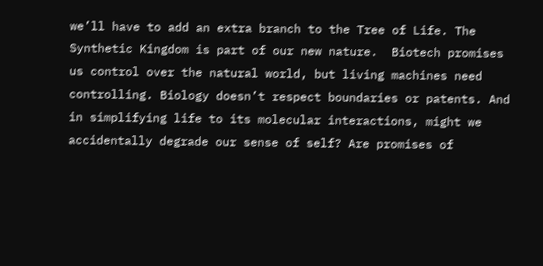we’ll have to add an extra branch to the Tree of Life. The Synthetic Kingdom is part of our new nature.  Biotech promises us control over the natural world, but living machines need controlling. Biology doesn’t respect boundaries or patents. And in simplifying life to its molecular interactions, might we accidentally degrade our sense of self? Are promises of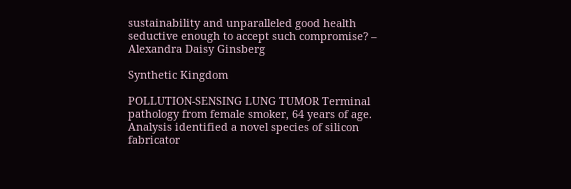sustainability and unparalleled good health seductive enough to accept such compromise? – Alexandra Daisy Ginsberg

Synthetic Kingdom

POLLUTION-SENSING LUNG TUMOR Terminal pathology from female smoker, 64 years of age. Analysis identified a novel species of silicon fabricator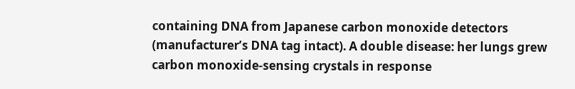containing DNA from Japanese carbon monoxide detectors (manufacturer’s DNA tag intact). A double disease: her lungs grew carbon monoxide-sensing crystals in response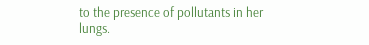to the presence of pollutants in her lungs.